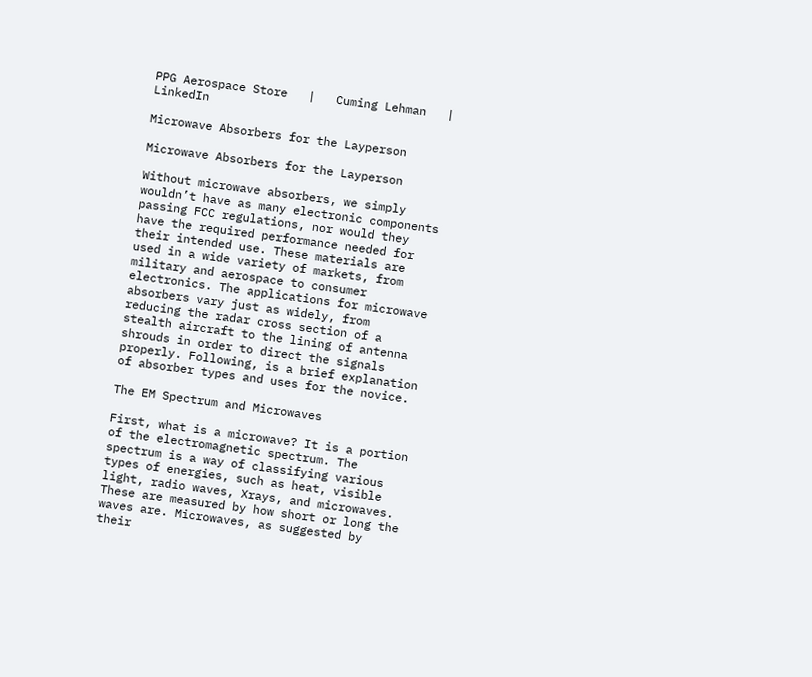PPG Aerospace Store   |   Cuming Lehman   |   LinkedIn

Microwave Absorbers for the Layperson

Microwave Absorbers for the Layperson

Without microwave absorbers, we simply wouldn’t have as many electronic components passing FCC regulations, nor would they have the required performance needed for their intended use. These materials are used in a wide variety of markets, from military and aerospace to consumer electronics. The applications for microwave absorbers vary just as widely, from reducing the radar cross section of a stealth aircraft to the lining of antenna shrouds in order to direct the signals properly. Following, is a brief explanation of absorber types and uses for the novice.

The EM Spectrum and Microwaves

First, what is a microwave? It is a portion of the electromagnetic spectrum. The spectrum is a way of classifying various types of energies, such as heat, visible light, radio waves, Xrays, and microwaves. These are measured by how short or long the waves are. Microwaves, as suggested by their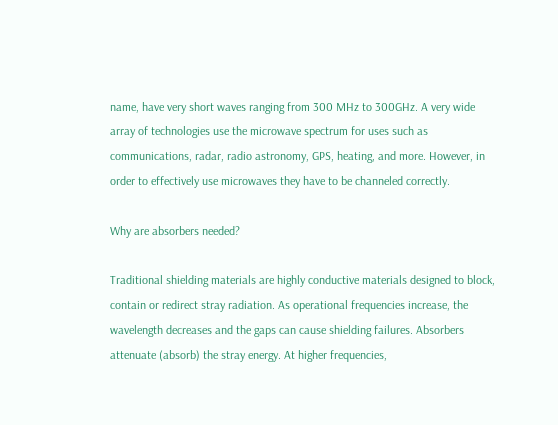name, have very short waves ranging from 300 MHz to 300GHz. A very wide array of technologies use the microwave spectrum for uses such as communications, radar, radio astronomy, GPS, heating, and more. However, in order to effectively use microwaves they have to be channeled correctly.

Why are absorbers needed?

Traditional shielding materials are highly conductive materials designed to block, contain or redirect stray radiation. As operational frequencies increase, the wavelength decreases and the gaps can cause shielding failures. Absorbers attenuate (absorb) the stray energy. At higher frequencies,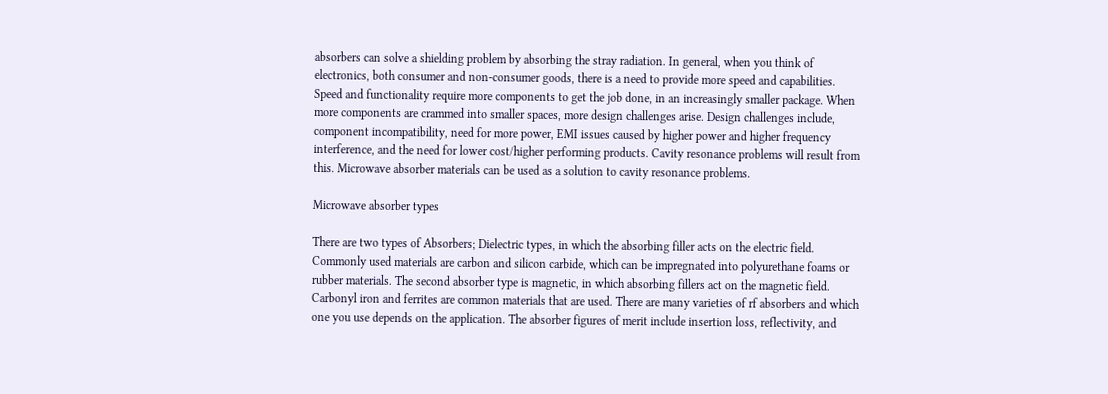absorbers can solve a shielding problem by absorbing the stray radiation. In general, when you think of electronics, both consumer and non-consumer goods, there is a need to provide more speed and capabilities. Speed and functionality require more components to get the job done, in an increasingly smaller package. When more components are crammed into smaller spaces, more design challenges arise. Design challenges include, component incompatibility, need for more power, EMI issues caused by higher power and higher frequency interference, and the need for lower cost/higher performing products. Cavity resonance problems will result from this. Microwave absorber materials can be used as a solution to cavity resonance problems.

Microwave absorber types

There are two types of Absorbers; Dielectric types, in which the absorbing filler acts on the electric field. Commonly used materials are carbon and silicon carbide, which can be impregnated into polyurethane foams or rubber materials. The second absorber type is magnetic, in which absorbing fillers act on the magnetic field. Carbonyl iron and ferrites are common materials that are used. There are many varieties of rf absorbers and which one you use depends on the application. The absorber figures of merit include insertion loss, reflectivity, and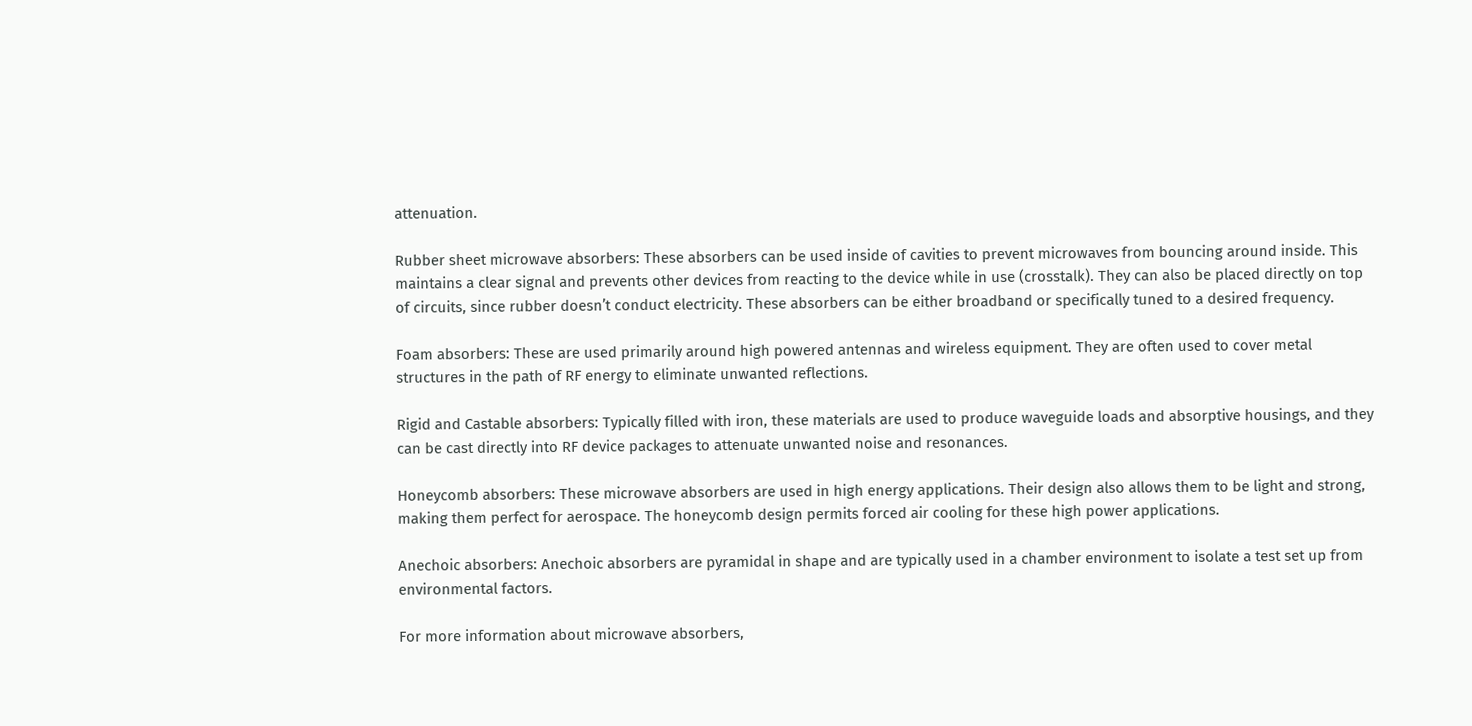attenuation.

Rubber sheet microwave absorbers: These absorbers can be used inside of cavities to prevent microwaves from bouncing around inside. This maintains a clear signal and prevents other devices from reacting to the device while in use (crosstalk). They can also be placed directly on top of circuits, since rubber doesn’t conduct electricity. These absorbers can be either broadband or specifically tuned to a desired frequency.

Foam absorbers: These are used primarily around high powered antennas and wireless equipment. They are often used to cover metal structures in the path of RF energy to eliminate unwanted reflections.

Rigid and Castable absorbers: Typically filled with iron, these materials are used to produce waveguide loads and absorptive housings, and they can be cast directly into RF device packages to attenuate unwanted noise and resonances.

Honeycomb absorbers: These microwave absorbers are used in high energy applications. Their design also allows them to be light and strong, making them perfect for aerospace. The honeycomb design permits forced air cooling for these high power applications.

Anechoic absorbers: Anechoic absorbers are pyramidal in shape and are typically used in a chamber environment to isolate a test set up from environmental factors.

For more information about microwave absorbers,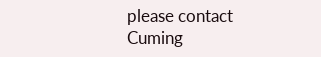please contact Cuming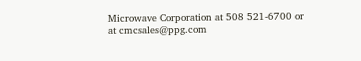Microwave Corporation at 508 521-6700 or at cmcsales@ppg.com